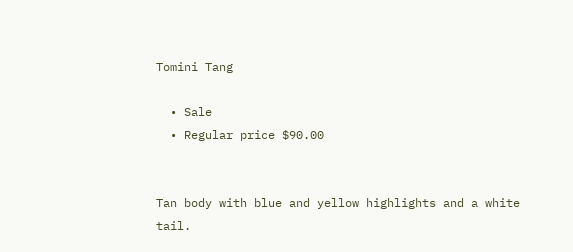Tomini Tang

  • Sale
  • Regular price $90.00


Tan body with blue and yellow highlights and a white tail.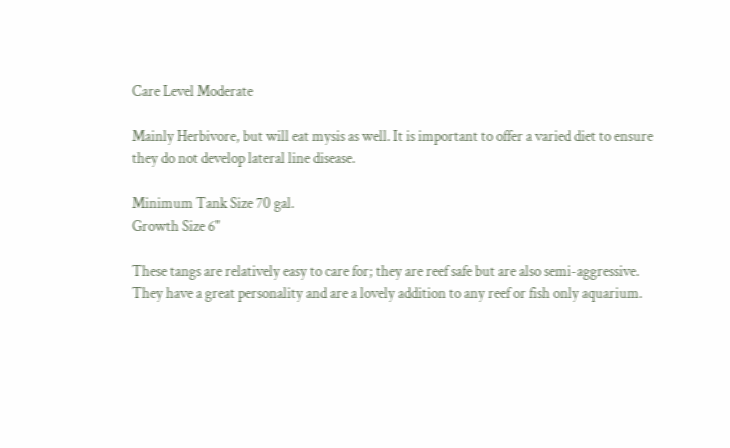Care Level Moderate

Mainly Herbivore, but will eat mysis as well. It is important to offer a varied diet to ensure they do not develop lateral line disease.

Minimum Tank Size 70 gal.
Growth Size 6"

These tangs are relatively easy to care for; they are reef safe but are also semi-aggressive. They have a great personality and are a lovely addition to any reef or fish only aquarium.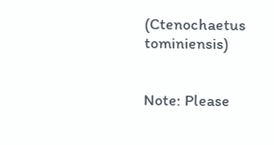(Ctenochaetus tominiensis)


Note: Please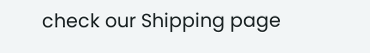check our Shipping page